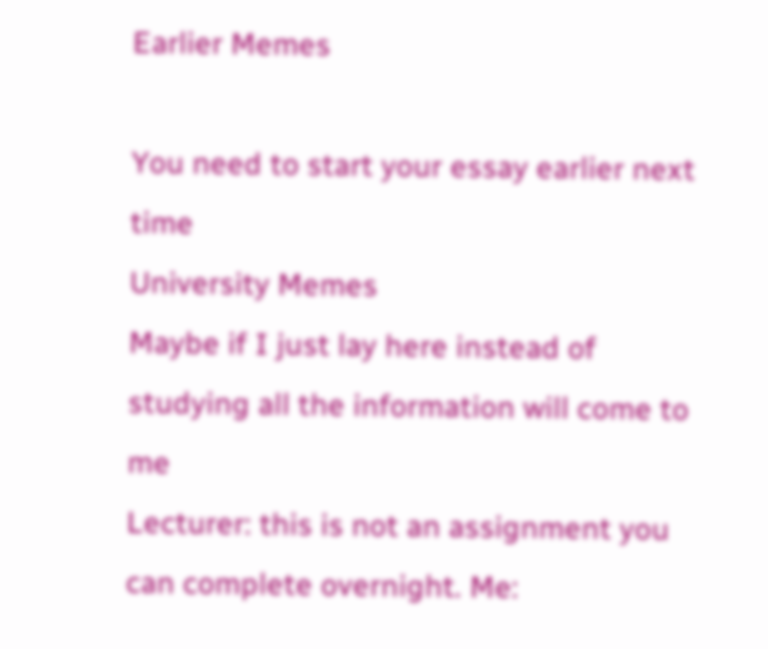Earlier Memes

You need to start your essay earlier next time
University Memes
Maybe if I just lay here instead of studying all the information will come to me
Lecturer: this is not an assignment you can complete overnight. Me: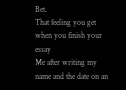Bet.
That feeling you get when you finish your essay
Me after writing my name and the date on an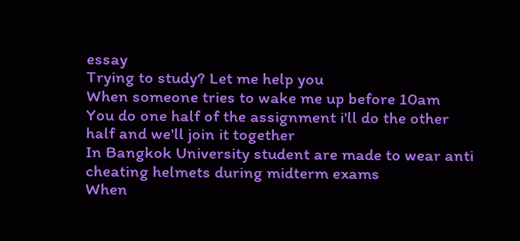essay
Trying to study? Let me help you
When someone tries to wake me up before 10am
You do one half of the assignment i'll do the other half and we'll join it together
In Bangkok University student are made to wear anti cheating helmets during midterm exams
When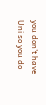you don't have Uni so you do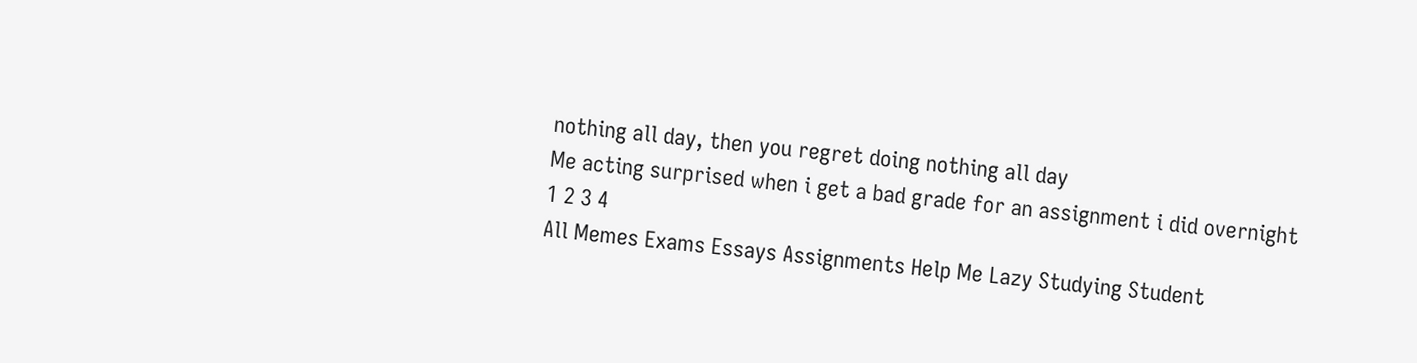nothing all day, then you regret doing nothing all day
Me acting surprised when i get a bad grade for an assignment i did overnight
1 2 3 4
All Memes Exams Essays Assignments Help Me Lazy Studying Student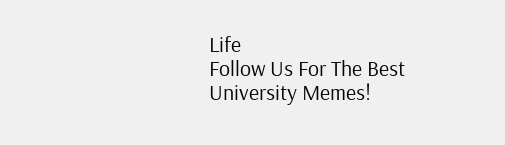Life
Follow Us For The Best University Memes!